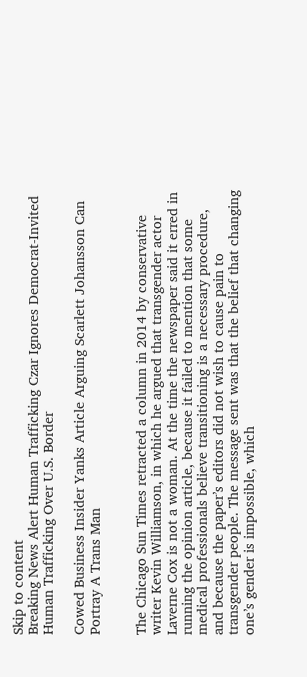Skip to content
Breaking News Alert Human Trafficking Czar Ignores Democrat-Invited Human Trafficking Over U.S. Border

Cowed Business Insider Yanks Article Arguing Scarlett Johansson Can Portray A Trans Man


The Chicago Sun Times retracted a column in 2014 by conservative writer Kevin Williamson, in which he argued that transgender actor Laverne Cox is not a woman. At the time the newspaper said it erred in running the opinion article, because it failed to mention that some medical professionals believe transitioning is a necessary procedure, and because the paper’s editors did not wish to cause pain to transgender people. The message sent was that the belief that changing one’s gender is impossible, which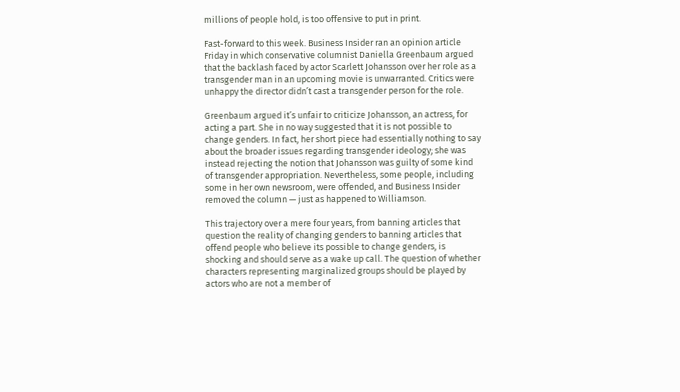millions of people hold, is too offensive to put in print.

Fast-forward to this week. Business Insider ran an opinion article Friday in which conservative columnist Daniella Greenbaum argued that the backlash faced by actor Scarlett Johansson over her role as a transgender man in an upcoming movie is unwarranted. Critics were unhappy the director didn’t cast a transgender person for the role.

Greenbaum argued it’s unfair to criticize Johansson, an actress, for acting a part. She in no way suggested that it is not possible to change genders. In fact, her short piece had essentially nothing to say about the broader issues regarding transgender ideology; she was instead rejecting the notion that Johansson was guilty of some kind of transgender appropriation. Nevertheless, some people, including some in her own newsroom, were offended, and Business Insider removed the column — just as happened to Williamson.

This trajectory over a mere four years, from banning articles that question the reality of changing genders to banning articles that offend people who believe its possible to change genders, is shocking and should serve as a wake up call. The question of whether characters representing marginalized groups should be played by actors who are not a member of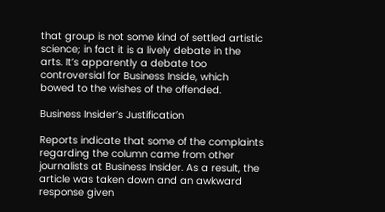that group is not some kind of settled artistic science; in fact it is a lively debate in the arts. It’s apparently a debate too controversial for Business Inside, which bowed to the wishes of the offended.

Business Insider’s Justification

Reports indicate that some of the complaints regarding the column came from other journalists at Business Insider. As a result, the article was taken down and an awkward response given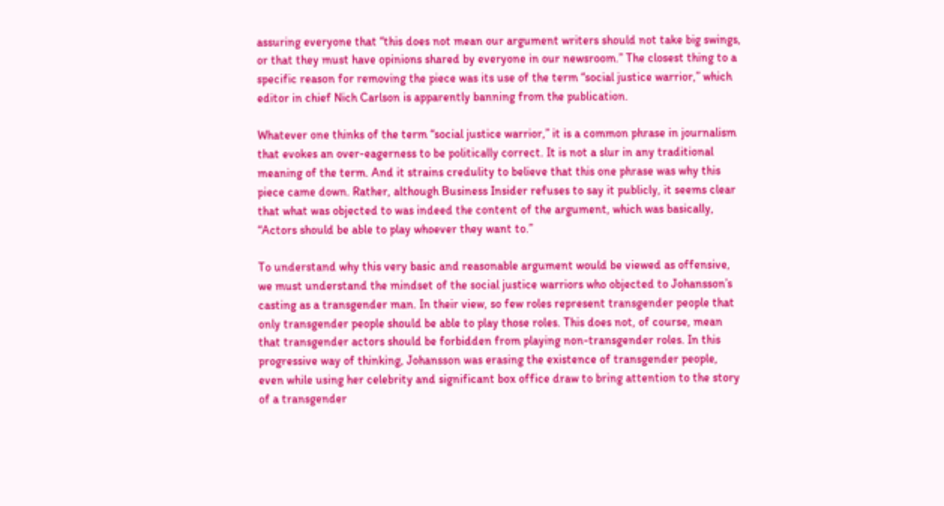assuring everyone that “this does not mean our argument writers should not take big swings, or that they must have opinions shared by everyone in our newsroom.” The closest thing to a specific reason for removing the piece was its use of the term “social justice warrior,” which editor in chief Nich Carlson is apparently banning from the publication.

Whatever one thinks of the term “social justice warrior,” it is a common phrase in journalism that evokes an over-eagerness to be politically correct. It is not a slur in any traditional meaning of the term. And it strains credulity to believe that this one phrase was why this piece came down. Rather, although Business Insider refuses to say it publicly, it seems clear that what was objected to was indeed the content of the argument, which was basically, “Actors should be able to play whoever they want to.”

To understand why this very basic and reasonable argument would be viewed as offensive, we must understand the mindset of the social justice warriors who objected to Johansson’s casting as a transgender man. In their view, so few roles represent transgender people that only transgender people should be able to play those roles. This does not, of course, mean that transgender actors should be forbidden from playing non-transgender roles. In this progressive way of thinking, Johansson was erasing the existence of transgender people, even while using her celebrity and significant box office draw to bring attention to the story of a transgender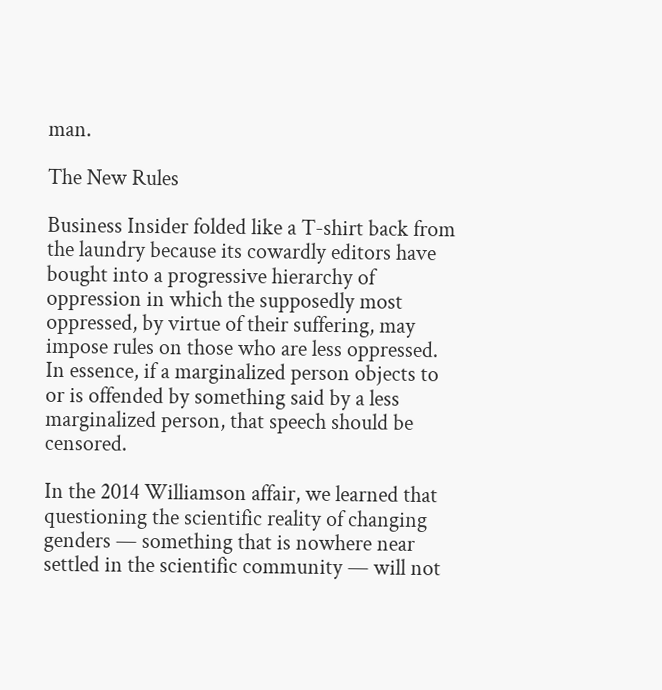man.

The New Rules

Business Insider folded like a T-shirt back from the laundry because its cowardly editors have bought into a progressive hierarchy of oppression in which the supposedly most oppressed, by virtue of their suffering, may impose rules on those who are less oppressed. In essence, if a marginalized person objects to or is offended by something said by a less marginalized person, that speech should be censored.

In the 2014 Williamson affair, we learned that questioning the scientific reality of changing genders — something that is nowhere near settled in the scientific community — will not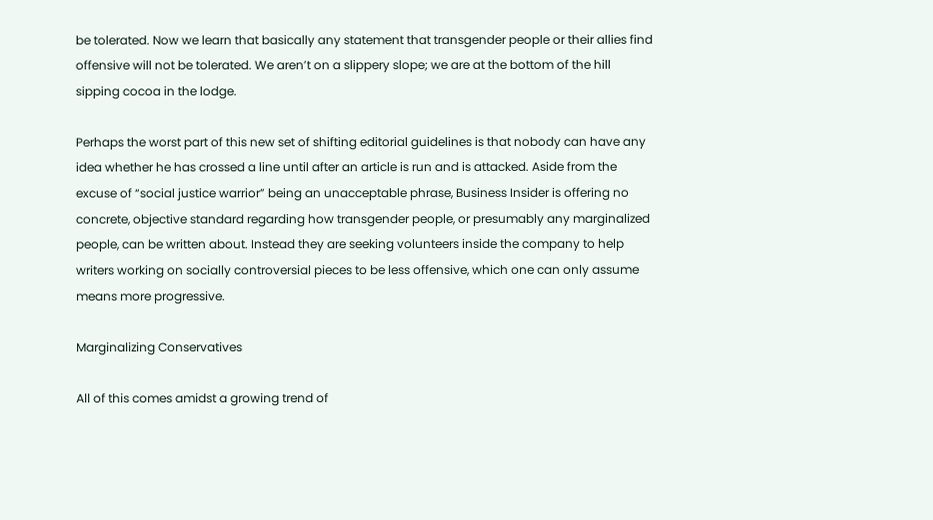be tolerated. Now we learn that basically any statement that transgender people or their allies find offensive will not be tolerated. We aren’t on a slippery slope; we are at the bottom of the hill sipping cocoa in the lodge.

Perhaps the worst part of this new set of shifting editorial guidelines is that nobody can have any idea whether he has crossed a line until after an article is run and is attacked. Aside from the excuse of “social justice warrior” being an unacceptable phrase, Business Insider is offering no concrete, objective standard regarding how transgender people, or presumably any marginalized people, can be written about. Instead they are seeking volunteers inside the company to help writers working on socially controversial pieces to be less offensive, which one can only assume means more progressive.

Marginalizing Conservatives

All of this comes amidst a growing trend of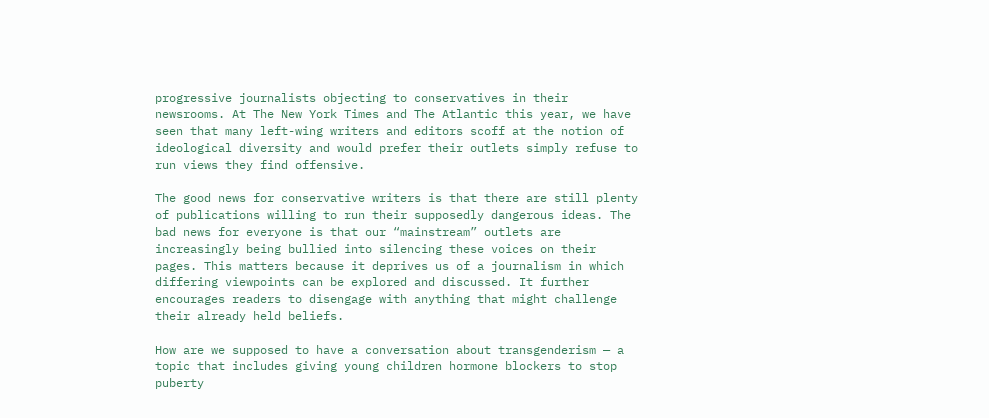progressive journalists objecting to conservatives in their newsrooms. At The New York Times and The Atlantic this year, we have seen that many left-wing writers and editors scoff at the notion of ideological diversity and would prefer their outlets simply refuse to run views they find offensive.

The good news for conservative writers is that there are still plenty of publications willing to run their supposedly dangerous ideas. The bad news for everyone is that our “mainstream” outlets are increasingly being bullied into silencing these voices on their pages. This matters because it deprives us of a journalism in which differing viewpoints can be explored and discussed. It further encourages readers to disengage with anything that might challenge their already held beliefs.

How are we supposed to have a conversation about transgenderism — a topic that includes giving young children hormone blockers to stop puberty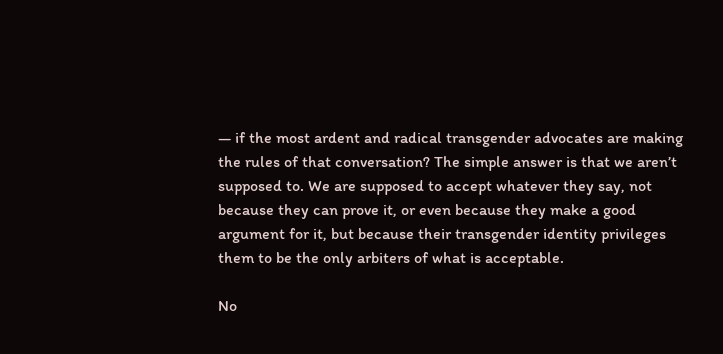— if the most ardent and radical transgender advocates are making the rules of that conversation? The simple answer is that we aren’t supposed to. We are supposed to accept whatever they say, not because they can prove it, or even because they make a good argument for it, but because their transgender identity privileges them to be the only arbiters of what is acceptable.

No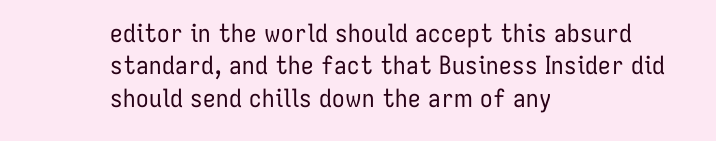editor in the world should accept this absurd standard, and the fact that Business Insider did should send chills down the arm of any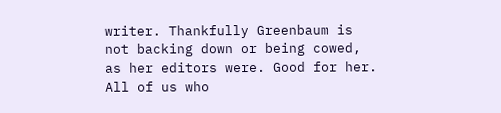writer. Thankfully Greenbaum is not backing down or being cowed, as her editors were. Good for her. All of us who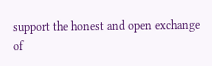support the honest and open exchange of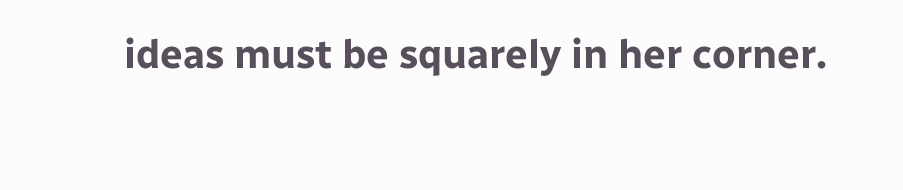ideas must be squarely in her corner.